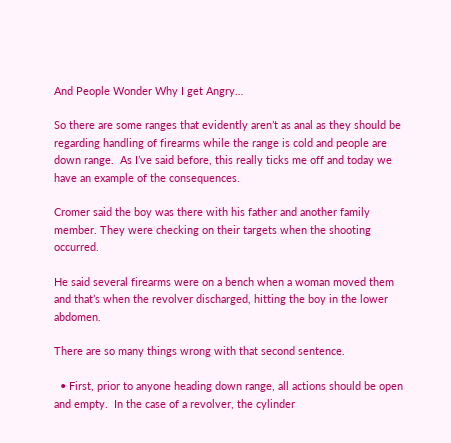And People Wonder Why I get Angry…

So there are some ranges that evidently aren’t as anal as they should be regarding handling of firearms while the range is cold and people are down range.  As I’ve said before, this really ticks me off and today we have an example of the consequences.

Cromer said the boy was there with his father and another family member. They were checking on their targets when the shooting occurred.

He said several firearms were on a bench when a woman moved them and that’s when the revolver discharged, hitting the boy in the lower abdomen.

There are so many things wrong with that second sentence.

  • First, prior to anyone heading down range, all actions should be open and empty.  In the case of a revolver, the cylinder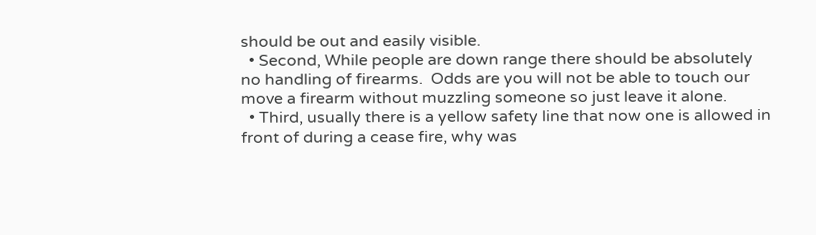should be out and easily visible.
  • Second, While people are down range there should be absolutely no handling of firearms.  Odds are you will not be able to touch our move a firearm without muzzling someone so just leave it alone.
  • Third, usually there is a yellow safety line that now one is allowed in front of during a cease fire, why was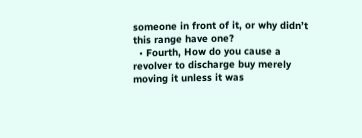someone in front of it, or why didn’t this range have one?
  • Fourth, How do you cause a revolver to discharge buy merely moving it unless it was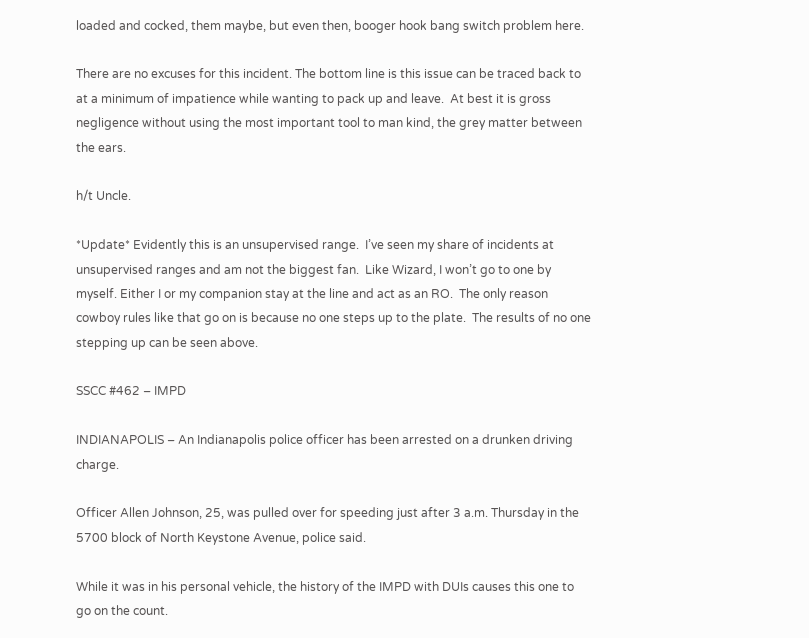loaded and cocked, them maybe, but even then, booger hook bang switch problem here.

There are no excuses for this incident. The bottom line is this issue can be traced back to at a minimum of impatience while wanting to pack up and leave.  At best it is gross negligence without using the most important tool to man kind, the grey matter between the ears.

h/t Uncle.

*Update* Evidently this is an unsupervised range.  I’ve seen my share of incidents at unsupervised ranges and am not the biggest fan.  Like Wizard, I won’t go to one by myself. Either I or my companion stay at the line and act as an RO.  The only reason cowboy rules like that go on is because no one steps up to the plate.  The results of no one stepping up can be seen above.

SSCC #462 – IMPD

INDIANAPOLIS – An Indianapolis police officer has been arrested on a drunken driving charge.

Officer Allen Johnson, 25, was pulled over for speeding just after 3 a.m. Thursday in the 5700 block of North Keystone Avenue, police said.

While it was in his personal vehicle, the history of the IMPD with DUIs causes this one to go on the count.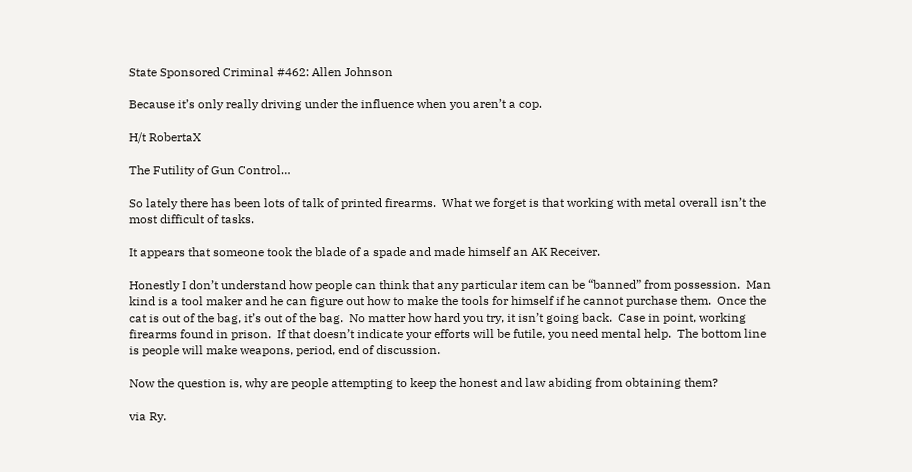State Sponsored Criminal #462: Allen Johnson

Because it’s only really driving under the influence when you aren’t a cop.

H/t RobertaX

The Futility of Gun Control…

So lately there has been lots of talk of printed firearms.  What we forget is that working with metal overall isn’t the most difficult of tasks.

It appears that someone took the blade of a spade and made himself an AK Receiver.

Honestly I don’t understand how people can think that any particular item can be “banned” from possession.  Man kind is a tool maker and he can figure out how to make the tools for himself if he cannot purchase them.  Once the cat is out of the bag, it’s out of the bag.  No matter how hard you try, it isn’t going back.  Case in point, working firearms found in prison.  If that doesn’t indicate your efforts will be futile, you need mental help.  The bottom line is people will make weapons, period, end of discussion.

Now the question is, why are people attempting to keep the honest and law abiding from obtaining them?

via Ry.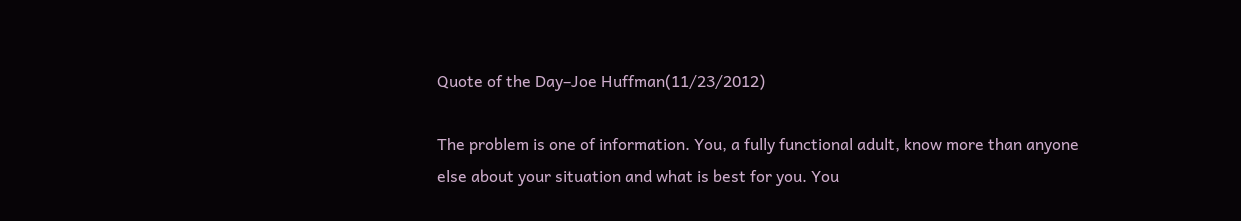Quote of the Day–Joe Huffman(11/23/2012)

The problem is one of information. You, a fully functional adult, know more than anyone else about your situation and what is best for you. You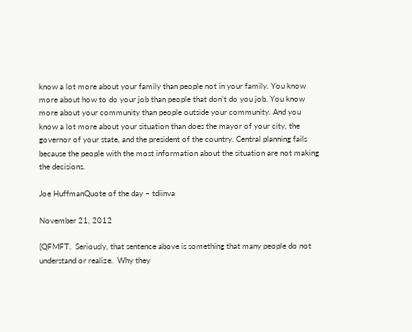know a lot more about your family than people not in your family. You know more about how to do your job than people that don’t do you job. You know more about your community than people outside your community. And you know a lot more about your situation than does the mayor of your city, the governor of your state, and the president of the country. Central planning fails because the people with the most information about the situation are not making the decisions.

Joe HuffmanQuote of the day – tdiinva

November 21, 2012

[QFMFT.  Seriously, that sentence above is something that many people do not understand or realize.  Why they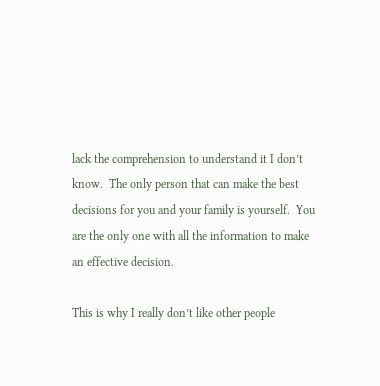lack the comprehension to understand it I don’t know.  The only person that can make the best decisions for you and your family is yourself.  You are the only one with all the information to make an effective decision.

This is why I really don’t like other people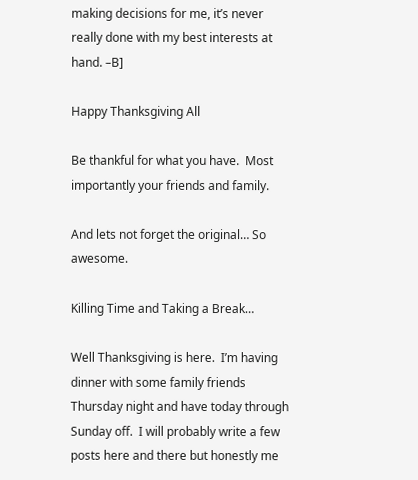making decisions for me, it’s never really done with my best interests at hand. –B]

Happy Thanksgiving All

Be thankful for what you have.  Most importantly your friends and family.

And lets not forget the original… So awesome.

Killing Time and Taking a Break…

Well Thanksgiving is here.  I’m having dinner with some family friends Thursday night and have today through Sunday off.  I will probably write a few posts here and there but honestly me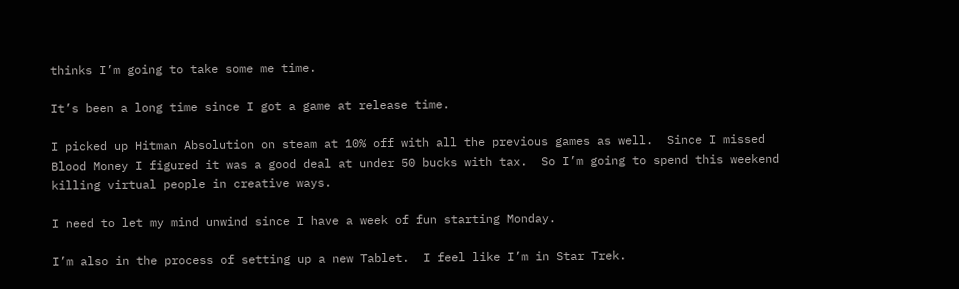thinks I’m going to take some me time.

It’s been a long time since I got a game at release time.

I picked up Hitman Absolution on steam at 10% off with all the previous games as well.  Since I missed Blood Money I figured it was a good deal at under 50 bucks with tax.  So I’m going to spend this weekend killing virtual people in creative ways.

I need to let my mind unwind since I have a week of fun starting Monday.

I’m also in the process of setting up a new Tablet.  I feel like I’m in Star Trek.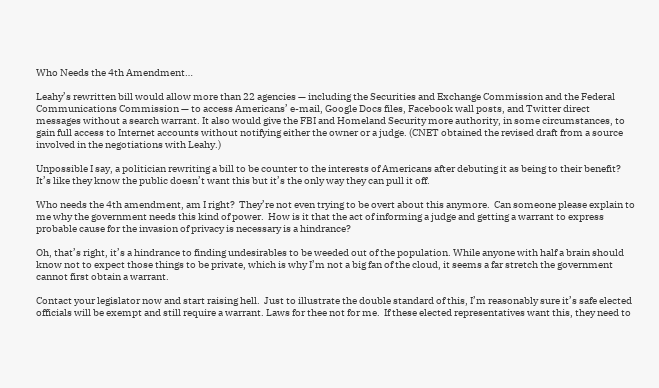Who Needs the 4th Amendment…

Leahy’s rewritten bill would allow more than 22 agencies — including the Securities and Exchange Commission and the Federal Communications Commission — to access Americans’ e-mail, Google Docs files, Facebook wall posts, and Twitter direct messages without a search warrant. It also would give the FBI and Homeland Security more authority, in some circumstances, to gain full access to Internet accounts without notifying either the owner or a judge. (CNET obtained the revised draft from a source involved in the negotiations with Leahy.)

Unpossible I say, a politician rewriting a bill to be counter to the interests of Americans after debuting it as being to their benefit?  It’s like they know the public doesn’t want this but it’s the only way they can pull it off.

Who needs the 4th amendment, am I right?  They’re not even trying to be overt about this anymore.  Can someone please explain to me why the government needs this kind of power.  How is it that the act of informing a judge and getting a warrant to express probable cause for the invasion of privacy is necessary is a hindrance?

Oh, that’s right, it’s a hindrance to finding undesirables to be weeded out of the population. While anyone with half a brain should know not to expect those things to be private, which is why I’m not a big fan of the cloud, it seems a far stretch the government cannot first obtain a warrant.

Contact your legislator now and start raising hell.  Just to illustrate the double standard of this, I’m reasonably sure it’s safe elected officials will be exempt and still require a warrant. Laws for thee not for me.  If these elected representatives want this, they need to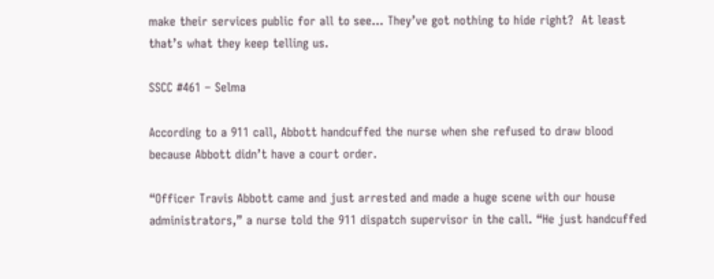make their services public for all to see… They’ve got nothing to hide right?  At least that’s what they keep telling us.

SSCC #461 – Selma

According to a 911 call, Abbott handcuffed the nurse when she refused to draw blood because Abbott didn’t have a court order.

“Officer Travis Abbott came and just arrested and made a huge scene with our house administrators,” a nurse told the 911 dispatch supervisor in the call. “He just handcuffed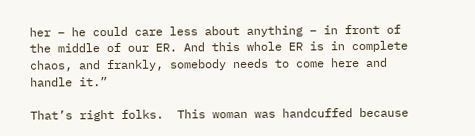her – he could care less about anything – in front of the middle of our ER. And this whole ER is in complete chaos, and frankly, somebody needs to come here and handle it.”

That’s right folks.  This woman was handcuffed because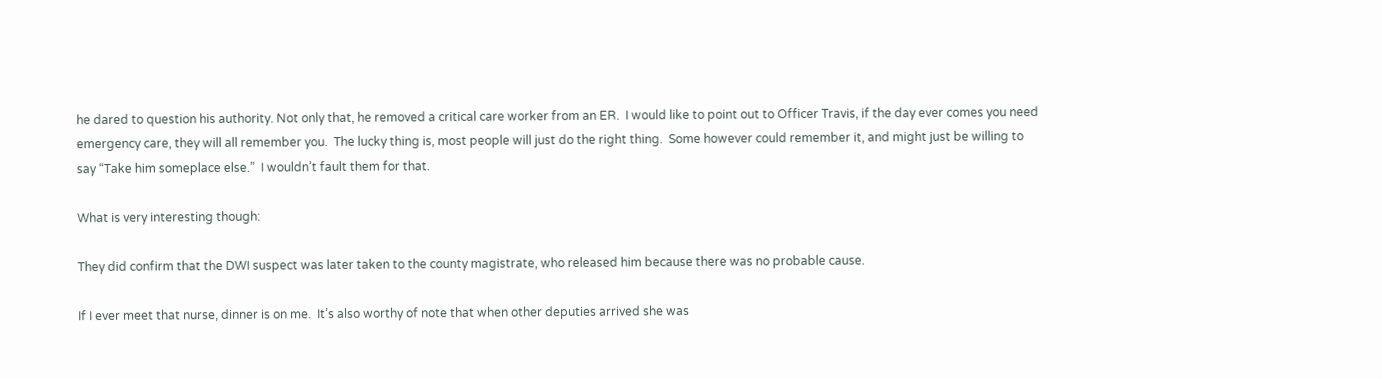he dared to question his authority. Not only that, he removed a critical care worker from an ER.  I would like to point out to Officer Travis, if the day ever comes you need emergency care, they will all remember you.  The lucky thing is, most people will just do the right thing.  Some however could remember it, and might just be willing to say “Take him someplace else.”  I wouldn’t fault them for that.

What is very interesting though:

They did confirm that the DWI suspect was later taken to the county magistrate, who released him because there was no probable cause.

If I ever meet that nurse, dinner is on me.  It’s also worthy of note that when other deputies arrived she was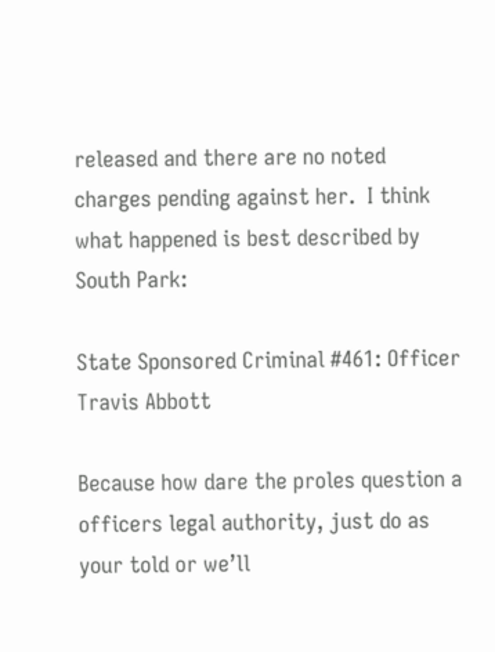released and there are no noted charges pending against her.  I think what happened is best described by South Park:

State Sponsored Criminal #461: Officer Travis Abbott

Because how dare the proles question a officers legal authority, just do as your told or we’ll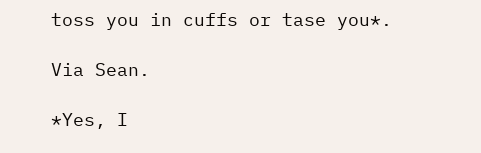toss you in cuffs or tase you*.

Via Sean.

*Yes, I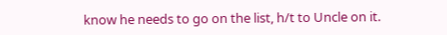know he needs to go on the list, h/t to Uncle on it.